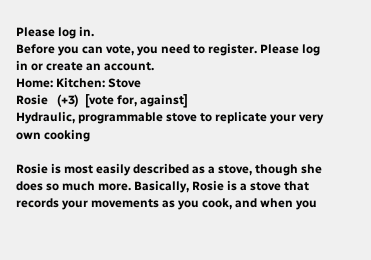Please log in.
Before you can vote, you need to register. Please log in or create an account.
Home: Kitchen: Stove
Rosie   (+3)  [vote for, against]
Hydraulic, programmable stove to replicate your very own cooking

Rosie is most easily described as a stove, though she does so much more. Basically, Rosie is a stove that records your movements as you cook, and when you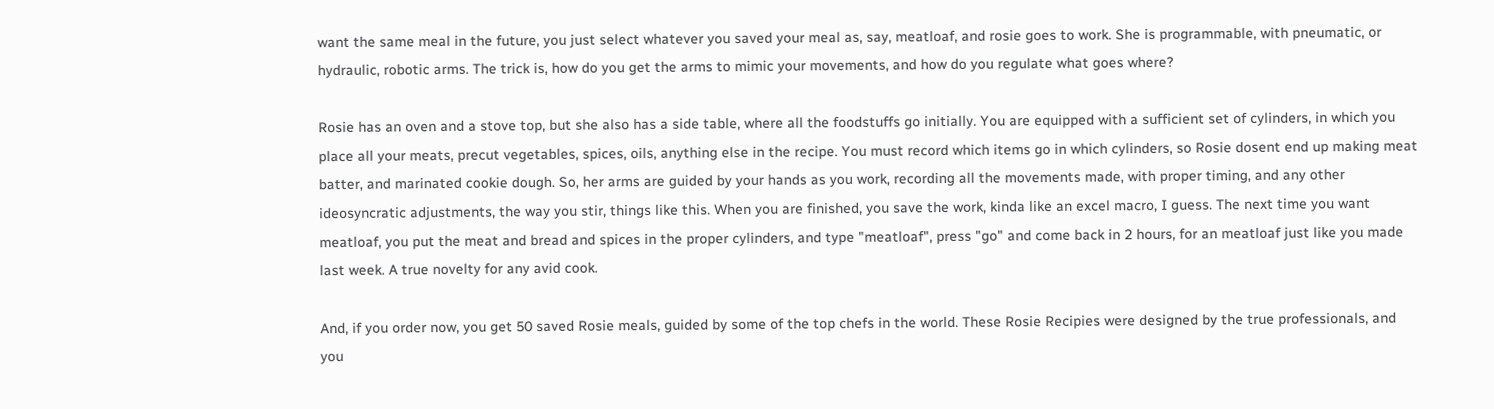want the same meal in the future, you just select whatever you saved your meal as, say, meatloaf, and rosie goes to work. She is programmable, with pneumatic, or hydraulic, robotic arms. The trick is, how do you get the arms to mimic your movements, and how do you regulate what goes where?

Rosie has an oven and a stove top, but she also has a side table, where all the foodstuffs go initially. You are equipped with a sufficient set of cylinders, in which you place all your meats, precut vegetables, spices, oils, anything else in the recipe. You must record which items go in which cylinders, so Rosie dosent end up making meat batter, and marinated cookie dough. So, her arms are guided by your hands as you work, recording all the movements made, with proper timing, and any other ideosyncratic adjustments, the way you stir, things like this. When you are finished, you save the work, kinda like an excel macro, I guess. The next time you want meatloaf, you put the meat and bread and spices in the proper cylinders, and type "meatloaf", press "go" and come back in 2 hours, for an meatloaf just like you made last week. A true novelty for any avid cook.

And, if you order now, you get 50 saved Rosie meals, guided by some of the top chefs in the world. These Rosie Recipies were designed by the true professionals, and you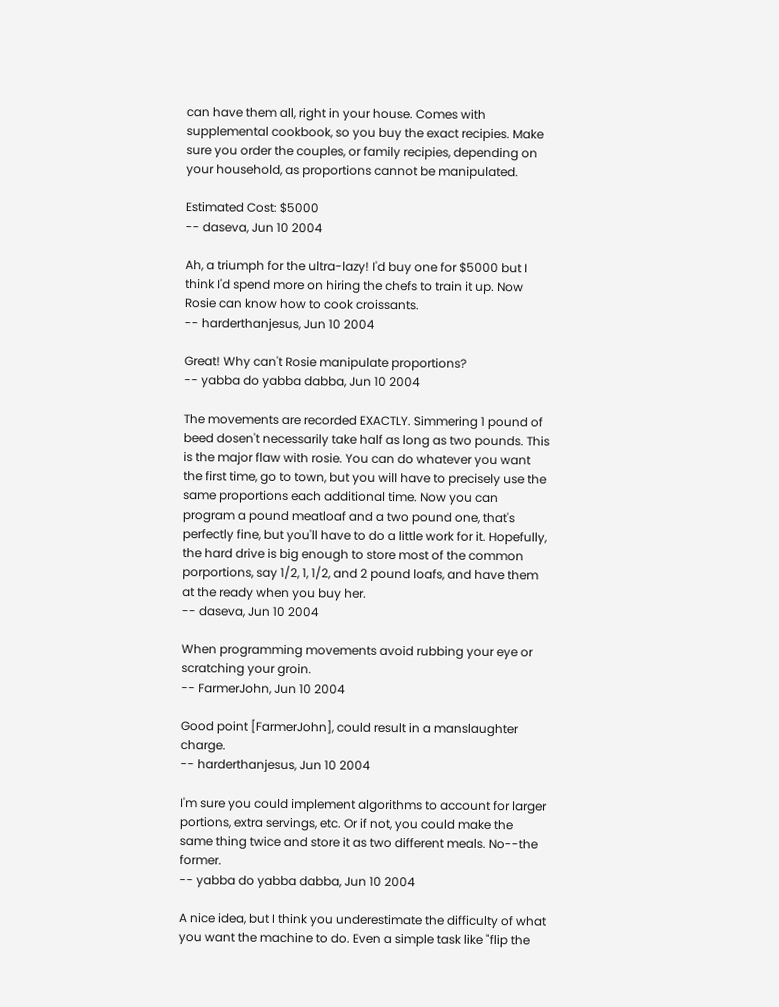can have them all, right in your house. Comes with supplemental cookbook, so you buy the exact recipies. Make sure you order the couples, or family recipies, depending on your household, as proportions cannot be manipulated.

Estimated Cost: $5000
-- daseva, Jun 10 2004

Ah, a triumph for the ultra-lazy! I'd buy one for $5000 but I think I'd spend more on hiring the chefs to train it up. Now Rosie can know how to cook croissants.
-- harderthanjesus, Jun 10 2004

Great! Why can't Rosie manipulate proportions?
-- yabba do yabba dabba, Jun 10 2004

The movements are recorded EXACTLY. Simmering 1 pound of beed dosen't necessarily take half as long as two pounds. This is the major flaw with rosie. You can do whatever you want the first time, go to town, but you will have to precisely use the same proportions each additional time. Now you can program a pound meatloaf and a two pound one, that's perfectly fine, but you'll have to do a little work for it. Hopefully, the hard drive is big enough to store most of the common porportions, say 1/2, 1, 1/2, and 2 pound loafs, and have them at the ready when you buy her.
-- daseva, Jun 10 2004

When programming movements avoid rubbing your eye or scratching your groin.
-- FarmerJohn, Jun 10 2004

Good point [FarmerJohn], could result in a manslaughter charge.
-- harderthanjesus, Jun 10 2004

I'm sure you could implement algorithms to account for larger portions, extra servings, etc. Or if not, you could make the same thing twice and store it as two different meals. No--the former.
-- yabba do yabba dabba, Jun 10 2004

A nice idea, but I think you underestimate the difficulty of what you want the machine to do. Even a simple task like "flip the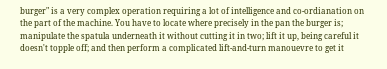burger" is a very complex operation requiring a lot of intelligence and co-ordianation on the part of the machine. You have to locate where precisely in the pan the burger is; manipulate the spatula underneath it without cutting it in two; lift it up, being careful it doesn't topple off; and then perform a complicated lift-and-turn manouevre to get it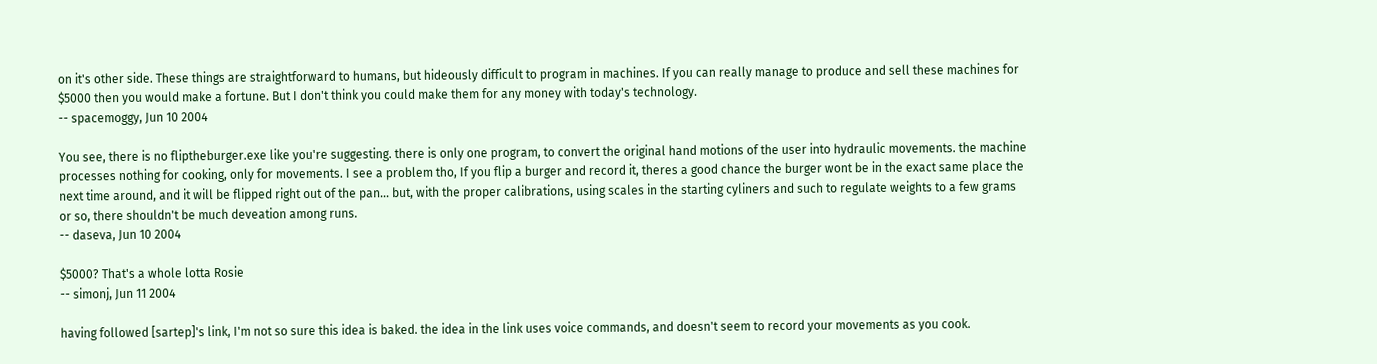on it's other side. These things are straightforward to humans, but hideously difficult to program in machines. If you can really manage to produce and sell these machines for $5000 then you would make a fortune. But I don't think you could make them for any money with today's technology.
-- spacemoggy, Jun 10 2004

You see, there is no fliptheburger.exe like you're suggesting. there is only one program, to convert the original hand motions of the user into hydraulic movements. the machine processes nothing for cooking, only for movements. I see a problem tho, If you flip a burger and record it, theres a good chance the burger wont be in the exact same place the next time around, and it will be flipped right out of the pan... but, with the proper calibrations, using scales in the starting cyliners and such to regulate weights to a few grams or so, there shouldn't be much deveation among runs.
-- daseva, Jun 10 2004

$5000? That's a whole lotta Rosie
-- simonj, Jun 11 2004

having followed [sartep]'s link, I'm not so sure this idea is baked. the idea in the link uses voice commands, and doesn't seem to record your movements as you cook.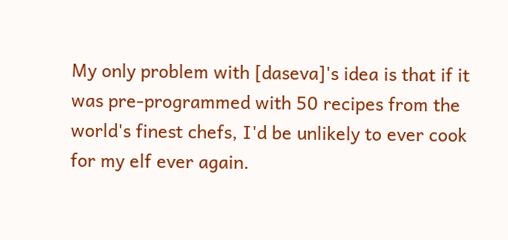My only problem with [daseva]'s idea is that if it was pre-programmed with 50 recipes from the world's finest chefs, I'd be unlikely to ever cook for my elf ever again.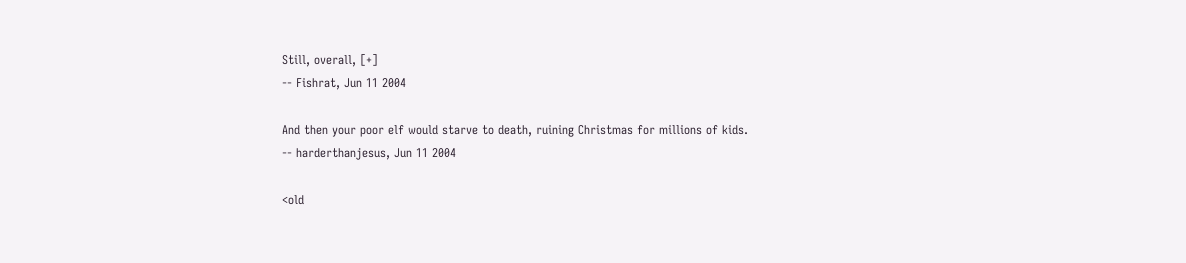Still, overall, [+]
-- Fishrat, Jun 11 2004

And then your poor elf would starve to death, ruining Christmas for millions of kids.
-- harderthanjesus, Jun 11 2004

<old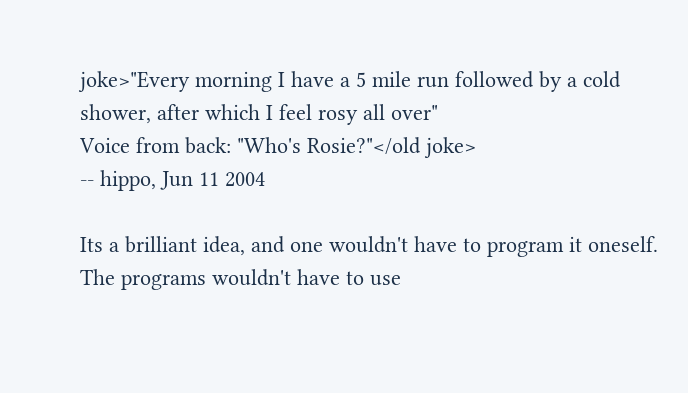joke>"Every morning I have a 5 mile run followed by a cold shower, after which I feel rosy all over"
Voice from back: "Who's Rosie?"</old joke>
-- hippo, Jun 11 2004

Its a brilliant idea, and one wouldn't have to program it oneself. The programs wouldn't have to use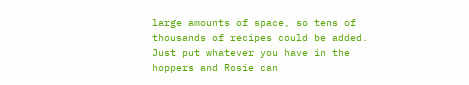large amounts of space, so tens of thousands of recipes could be added. Just put whatever you have in the hoppers and Rosie can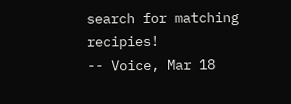search for matching recipies!
-- Voice, Mar 18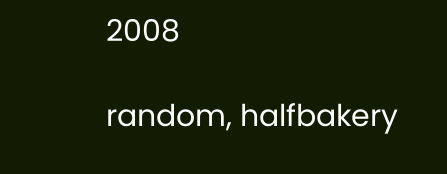2008

random, halfbakery